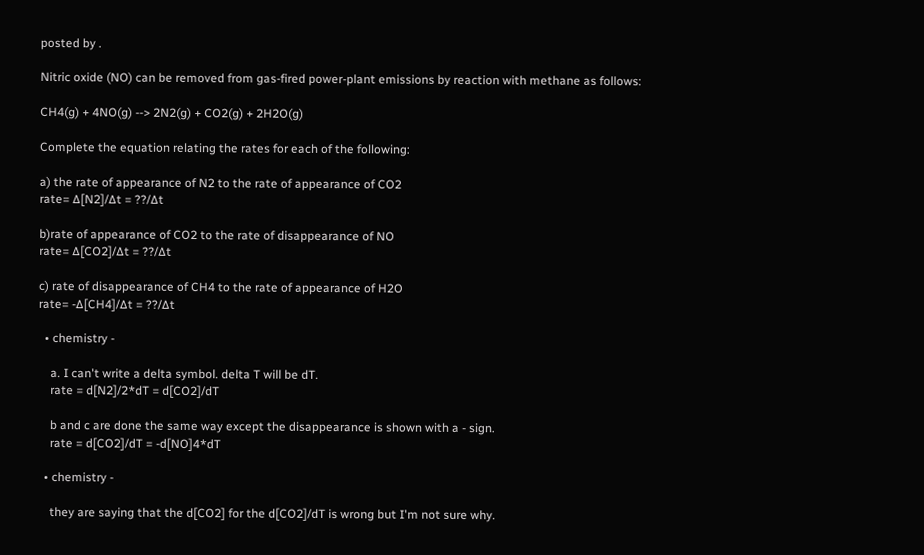posted by .

Nitric oxide (NO) can be removed from gas-fired power-plant emissions by reaction with methane as follows:

CH4(g) + 4NO(g) --> 2N2(g) + CO2(g) + 2H2O(g)

Complete the equation relating the rates for each of the following:

a) the rate of appearance of N2 to the rate of appearance of CO2
rate= ∆[N2]/∆t = ??/∆t

b)rate of appearance of CO2 to the rate of disappearance of NO
rate= ∆[CO2]/∆t = ??/∆t

c) rate of disappearance of CH4 to the rate of appearance of H2O
rate= -∆[CH4]/∆t = ??/∆t

  • chemistry -

    a. I can't write a delta symbol. delta T will be dT.
    rate = d[N2]/2*dT = d[CO2]/dT

    b and c are done the same way except the disappearance is shown with a - sign.
    rate = d[CO2]/dT = -d[NO]4*dT

  • chemistry -

    they are saying that the d[CO2] for the d[CO2]/dT is wrong but I'm not sure why.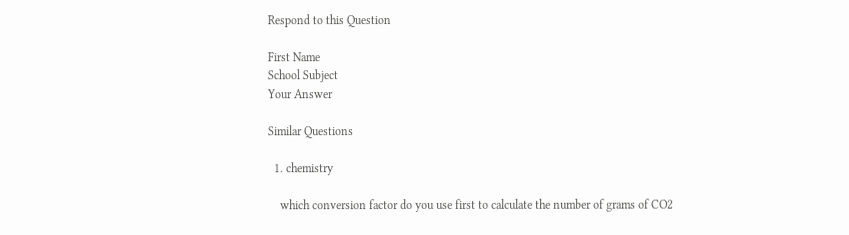Respond to this Question

First Name
School Subject
Your Answer

Similar Questions

  1. chemistry

    which conversion factor do you use first to calculate the number of grams of CO2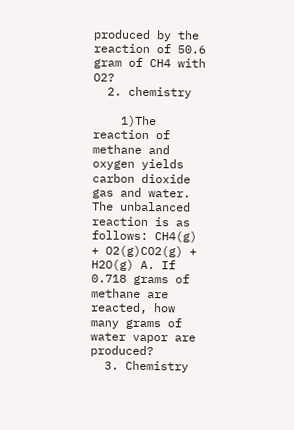produced by the reaction of 50.6 gram of CH4 with O2?
  2. chemistry

    1)The reaction of methane and oxygen yields carbon dioxide gas and water. The unbalanced reaction is as follows: CH4(g) + O2(g)CO2(g) + H2O(g) A. If 0.718 grams of methane are reacted, how many grams of water vapor are produced?
  3. Chemistry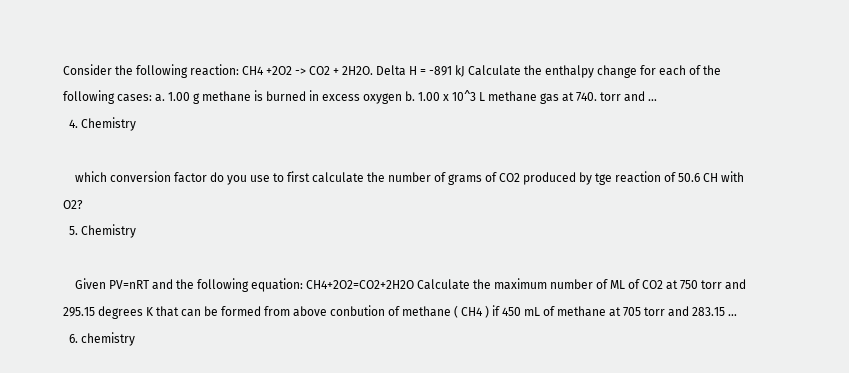Consider the following reaction: CH4 +2O2 -> CO2 + 2H2O. Delta H = -891 kJ Calculate the enthalpy change for each of the following cases: a. 1.00 g methane is burned in excess oxygen b. 1.00 x 10^3 L methane gas at 740. torr and …
  4. Chemistry

    which conversion factor do you use to first calculate the number of grams of CO2 produced by tge reaction of 50.6 CH with O2?
  5. Chemistry

    Given PV=nRT and the following equation: CH4+2O2=CO2+2H2O Calculate the maximum number of ML of CO2 at 750 torr and 295.15 degrees K that can be formed from above conbution of methane ( CH4 ) if 450 mL of methane at 705 torr and 283.15 …
  6. chemistry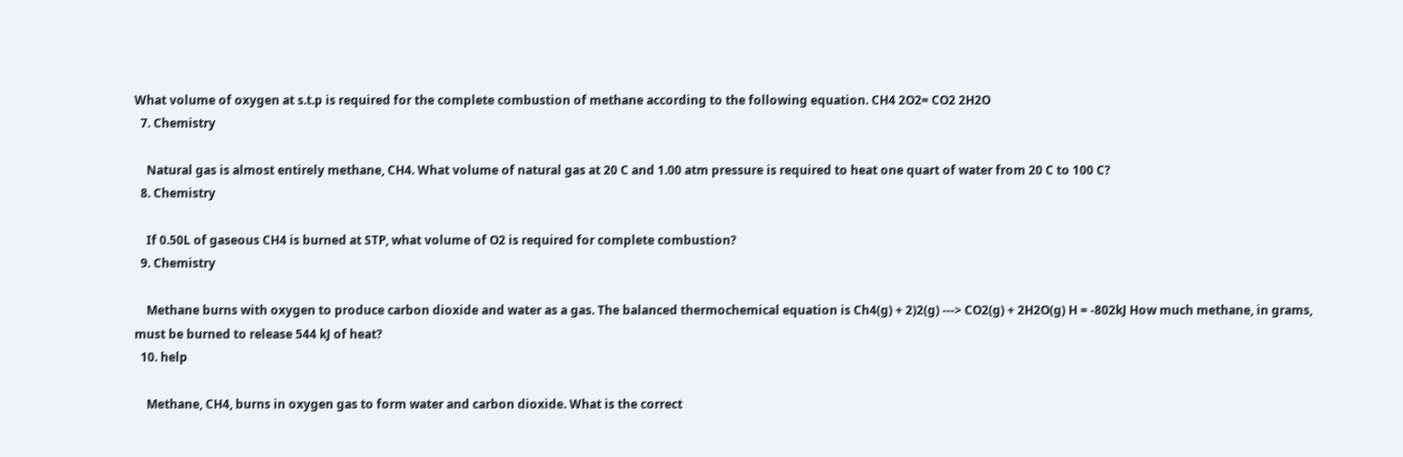What volume of oxygen at s.t.p is required for the complete combustion of methane according to the following equation. CH4 2O2= CO2 2H2O
  7. Chemistry

    Natural gas is almost entirely methane, CH4. What volume of natural gas at 20 C and 1.00 atm pressure is required to heat one quart of water from 20 C to 100 C?
  8. Chemistry

    If 0.50L of gaseous CH4 is burned at STP, what volume of O2 is required for complete combustion?
  9. Chemistry

    Methane burns with oxygen to produce carbon dioxide and water as a gas. The balanced thermochemical equation is Ch4(g) + 2)2(g) ---> CO2(g) + 2H2O(g) H = -802kJ How much methane, in grams, must be burned to release 544 kJ of heat?
  10. help

    Methane, CH4, burns in oxygen gas to form water and carbon dioxide. What is the correct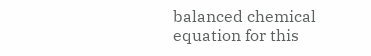balanced chemical equation for this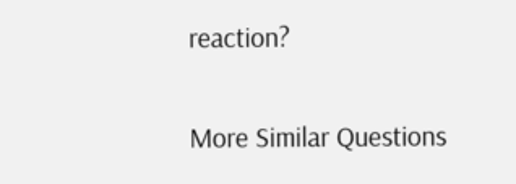reaction?

More Similar Questions